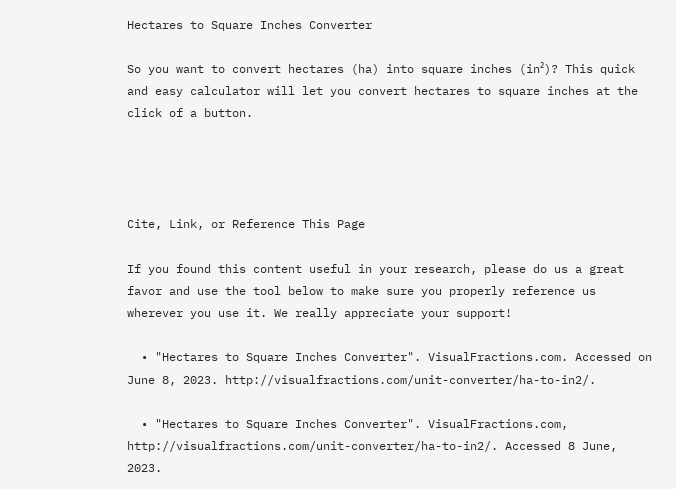Hectares to Square Inches Converter

So you want to convert hectares (ha) into square inches (in²)? This quick and easy calculator will let you convert hectares to square inches at the click of a button.




Cite, Link, or Reference This Page

If you found this content useful in your research, please do us a great favor and use the tool below to make sure you properly reference us wherever you use it. We really appreciate your support!

  • "Hectares to Square Inches Converter". VisualFractions.com. Accessed on June 8, 2023. http://visualfractions.com/unit-converter/ha-to-in2/.

  • "Hectares to Square Inches Converter". VisualFractions.com, http://visualfractions.com/unit-converter/ha-to-in2/. Accessed 8 June, 2023.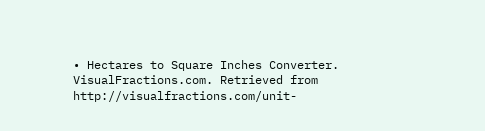• Hectares to Square Inches Converter. VisualFractions.com. Retrieved from http://visualfractions.com/unit-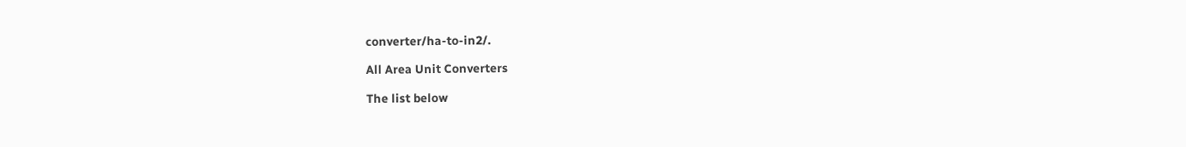converter/ha-to-in2/.

All Area Unit Converters

The list below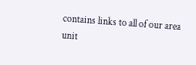contains links to all of our area unit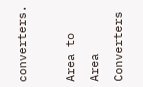converters.

Area to Area Converters